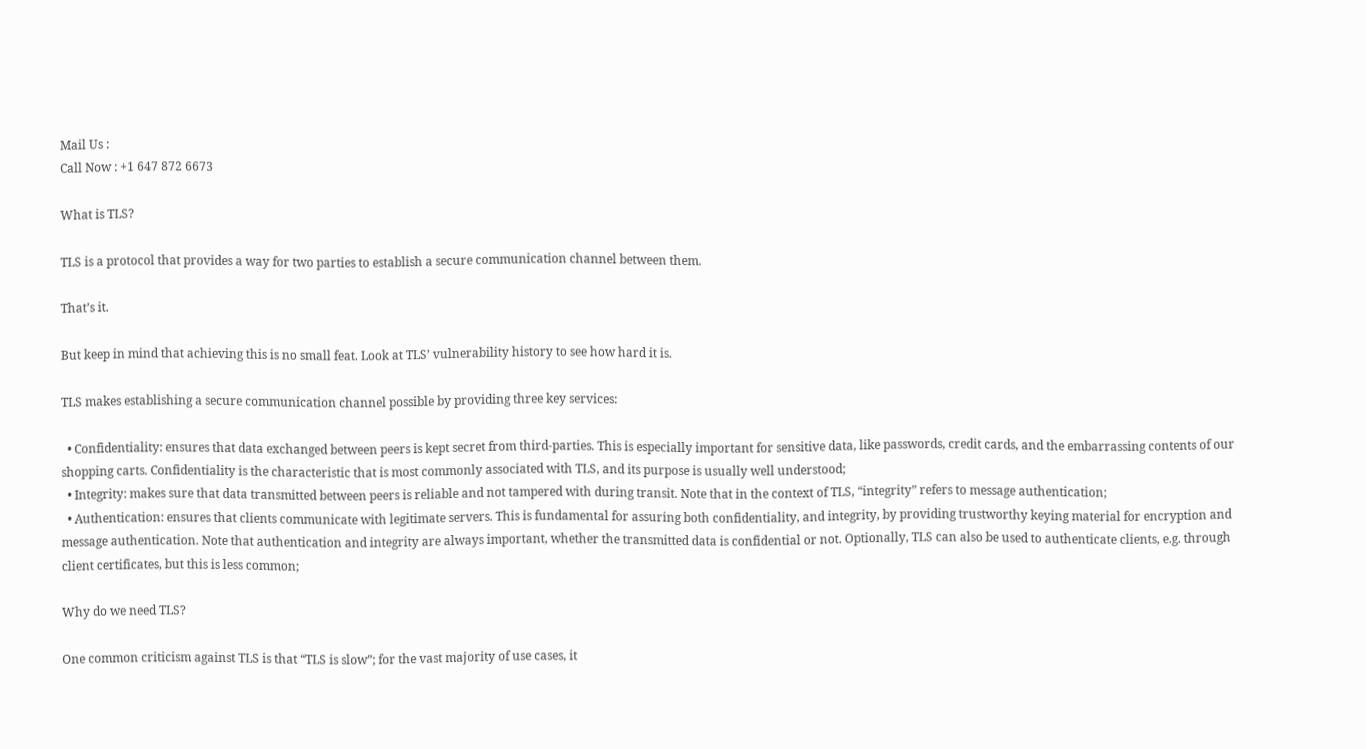Mail Us :
Call Now : +1 647 872 6673

What is TLS?

TLS is a protocol that provides a way for two parties to establish a secure communication channel between them.

That’s it.

But keep in mind that achieving this is no small feat. Look at TLS’ vulnerability history to see how hard it is.

TLS makes establishing a secure communication channel possible by providing three key services:

  • Confidentiality: ensures that data exchanged between peers is kept secret from third-parties. This is especially important for sensitive data, like passwords, credit cards, and the embarrassing contents of our shopping carts. Confidentiality is the characteristic that is most commonly associated with TLS, and its purpose is usually well understood;
  • Integrity: makes sure that data transmitted between peers is reliable and not tampered with during transit. Note that in the context of TLS, “integrity” refers to message authentication;
  • Authentication: ensures that clients communicate with legitimate servers. This is fundamental for assuring both confidentiality, and integrity, by providing trustworthy keying material for encryption and message authentication. Note that authentication and integrity are always important, whether the transmitted data is confidential or not. Optionally, TLS can also be used to authenticate clients, e.g. through client certificates, but this is less common;

Why do we need TLS?

One common criticism against TLS is that “TLS is slow”; for the vast majority of use cases, it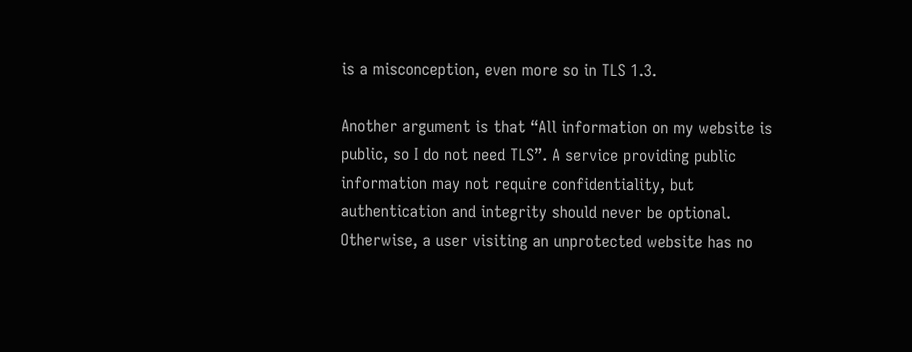is a misconception, even more so in TLS 1.3.

Another argument is that “All information on my website is public, so I do not need TLS”. A service providing public information may not require confidentiality, but authentication and integrity should never be optional. Otherwise, a user visiting an unprotected website has no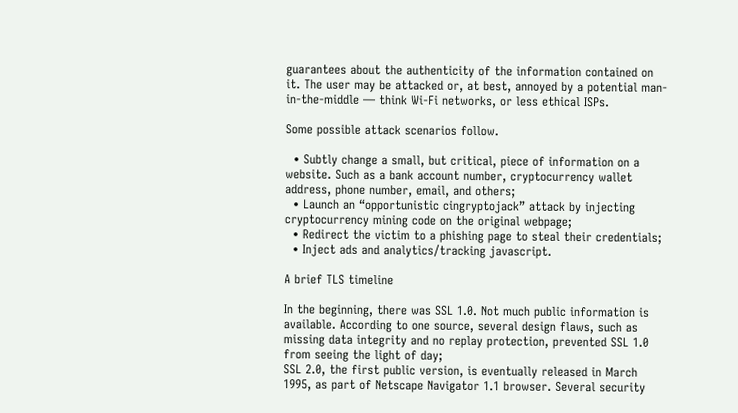guarantees about the authenticity of the information contained on it. The user may be attacked or, at best, annoyed by a potential man-in-the-middle — think Wi-Fi networks, or less ethical ISPs.

Some possible attack scenarios follow.

  • Subtly change a small, but critical, piece of information on a website. Such as a bank account number, cryptocurrency wallet address, phone number, email, and others;
  • Launch an “opportunistic cingryptojack” attack by injecting cryptocurrency mining code on the original webpage;
  • Redirect the victim to a phishing page to steal their credentials;
  • Inject ads and analytics/tracking javascript.

A brief TLS timeline

In the beginning, there was SSL 1.0. Not much public information is available. According to one source, several design flaws, such as missing data integrity and no replay protection, prevented SSL 1.0 from seeing the light of day;
SSL 2.0, the first public version, is eventually released in March 1995, as part of Netscape Navigator 1.1 browser. Several security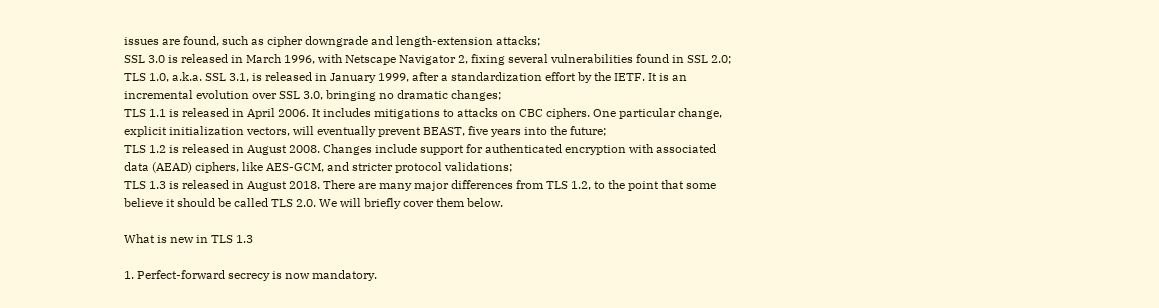issues are found, such as cipher downgrade and length-extension attacks;
SSL 3.0 is released in March 1996, with Netscape Navigator 2, fixing several vulnerabilities found in SSL 2.0;
TLS 1.0, a.k.a. SSL 3.1, is released in January 1999, after a standardization effort by the IETF. It is an incremental evolution over SSL 3.0, bringing no dramatic changes;
TLS 1.1 is released in April 2006. It includes mitigations to attacks on CBC ciphers. One particular change, explicit initialization vectors, will eventually prevent BEAST, five years into the future;
TLS 1.2 is released in August 2008. Changes include support for authenticated encryption with associated data (AEAD) ciphers, like AES-GCM, and stricter protocol validations;
TLS 1.3 is released in August 2018. There are many major differences from TLS 1.2, to the point that some believe it should be called TLS 2.0. We will briefly cover them below.

What is new in TLS 1.3

1. Perfect-forward secrecy is now mandatory.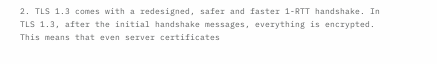2. TLS 1.3 comes with a redesigned, safer and faster 1-RTT handshake. In TLS 1.3, after the initial handshake messages, everything is encrypted. This means that even server certificates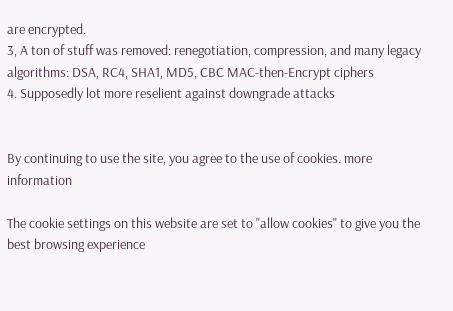are encrypted.
3, A ton of stuff was removed: renegotiation, compression, and many legacy algorithms: DSA, RC4, SHA1, MD5, CBC MAC-then-Encrypt ciphers
4. Supposedly lot more reselient against downgrade attacks


By continuing to use the site, you agree to the use of cookies. more information

The cookie settings on this website are set to "allow cookies" to give you the best browsing experience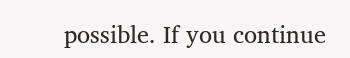possible. If you continue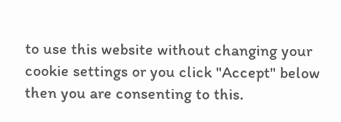to use this website without changing your cookie settings or you click "Accept" below then you are consenting to this.